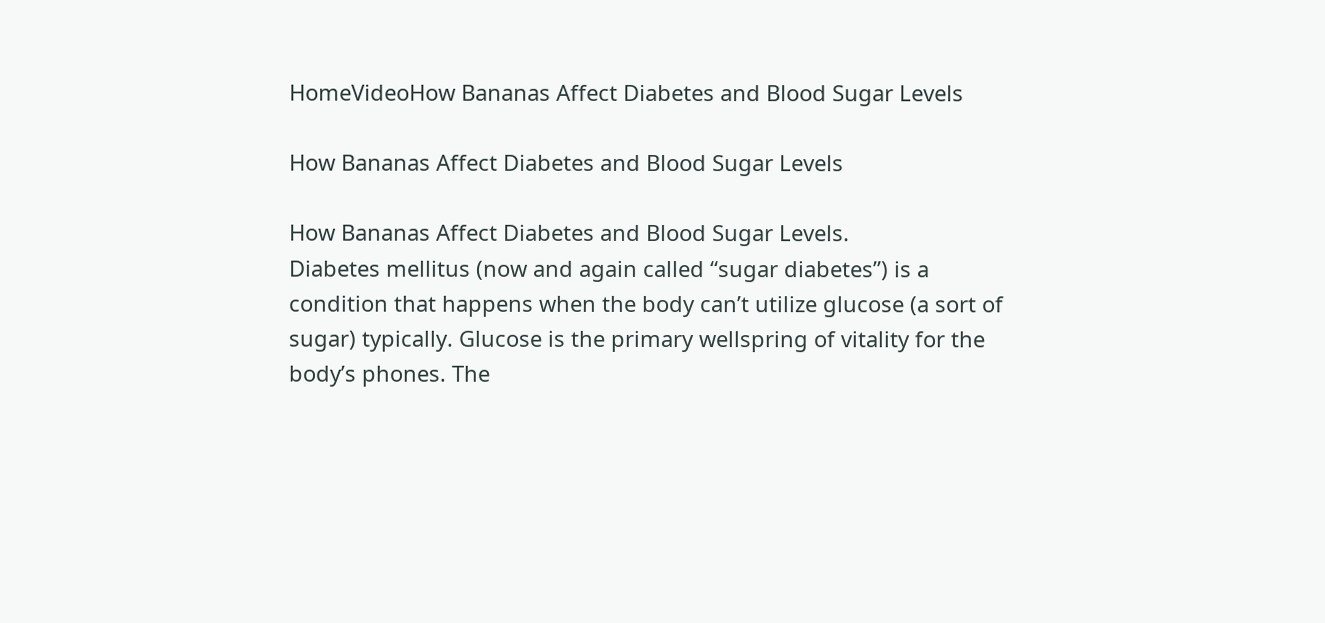HomeVideoHow Bananas Affect Diabetes and Blood Sugar Levels

How Bananas Affect Diabetes and Blood Sugar Levels

How Bananas Affect Diabetes and Blood Sugar Levels.
Diabetes mellitus (now and again called “sugar diabetes”) is a condition that happens when the body can’t utilize glucose (a sort of sugar) typically. Glucose is the primary wellspring of vitality for the body’s phones. The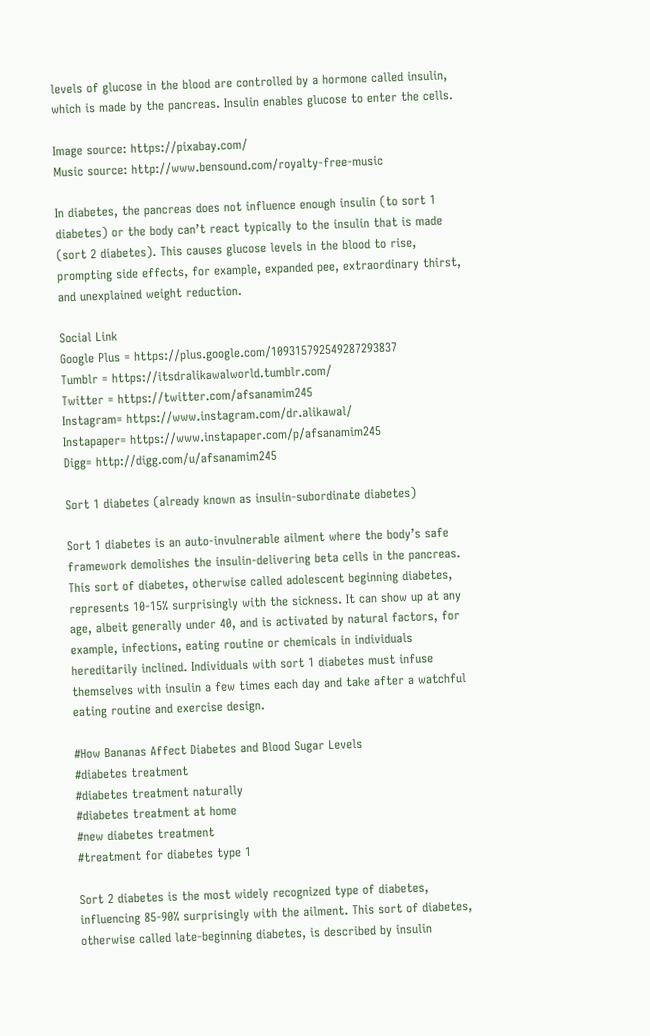levels of glucose in the blood are controlled by a hormone called insulin, which is made by the pancreas. Insulin enables glucose to enter the cells.

Image source: https://pixabay.com/
Music source: http://www.bensound.com/royalty-free-music

In diabetes, the pancreas does not influence enough insulin (to sort 1 diabetes) or the body can’t react typically to the insulin that is made (sort 2 diabetes). This causes glucose levels in the blood to rise, prompting side effects, for example, expanded pee, extraordinary thirst, and unexplained weight reduction.

Social Link
Google Plus = https://plus.google.com/109315792549287293837
Tumblr = https://itsdralikawalworld.tumblr.com/
Twitter = https://twitter.com/afsanamim245
Instagram= https://www.instagram.com/dr.alikawal/
Instapaper= https://www.instapaper.com/p/afsanamim245
Digg= http://digg.com/u/afsanamim245

Sort 1 diabetes (already known as insulin-subordinate diabetes)

Sort 1 diabetes is an auto-invulnerable ailment where the body’s safe framework demolishes the insulin-delivering beta cells in the pancreas. This sort of diabetes, otherwise called adolescent beginning diabetes, represents 10-15% surprisingly with the sickness. It can show up at any age, albeit generally under 40, and is activated by natural factors, for example, infections, eating routine or chemicals in individuals hereditarily inclined. Individuals with sort 1 diabetes must infuse themselves with insulin a few times each day and take after a watchful eating routine and exercise design.

#How Bananas Affect Diabetes and Blood Sugar Levels
#diabetes treatment
#diabetes treatment naturally
#diabetes treatment at home
#new diabetes treatment
#treatment for diabetes type 1

Sort 2 diabetes is the most widely recognized type of diabetes, influencing 85-90% surprisingly with the ailment. This sort of diabetes, otherwise called late-beginning diabetes, is described by insulin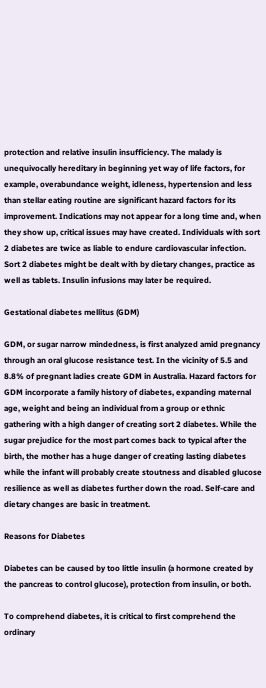protection and relative insulin insufficiency. The malady is unequivocally hereditary in beginning yet way of life factors, for example, overabundance weight, idleness, hypertension and less than stellar eating routine are significant hazard factors for its improvement. Indications may not appear for a long time and, when they show up, critical issues may have created. Individuals with sort 2 diabetes are twice as liable to endure cardiovascular infection. Sort 2 diabetes might be dealt with by dietary changes, practice as well as tablets. Insulin infusions may later be required.

Gestational diabetes mellitus (GDM)

GDM, or sugar narrow mindedness, is first analyzed amid pregnancy through an oral glucose resistance test. In the vicinity of 5.5 and 8.8% of pregnant ladies create GDM in Australia. Hazard factors for GDM incorporate a family history of diabetes, expanding maternal age, weight and being an individual from a group or ethnic gathering with a high danger of creating sort 2 diabetes. While the sugar prejudice for the most part comes back to typical after the birth, the mother has a huge danger of creating lasting diabetes while the infant will probably create stoutness and disabled glucose resilience as well as diabetes further down the road. Self-care and dietary changes are basic in treatment.

Reasons for Diabetes

Diabetes can be caused by too little insulin (a hormone created by the pancreas to control glucose), protection from insulin, or both.

To comprehend diabetes, it is critical to first comprehend the ordinary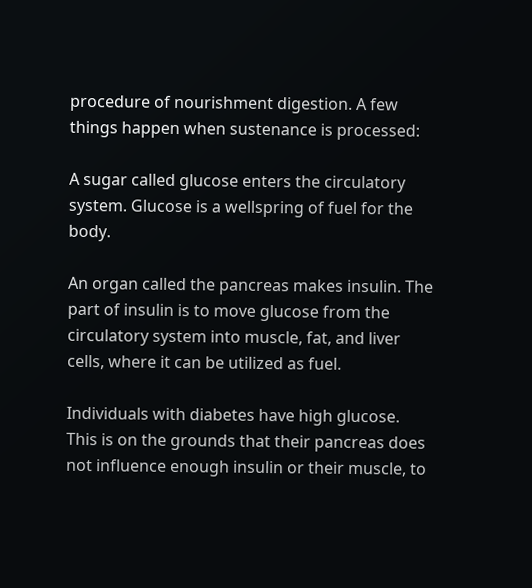procedure of nourishment digestion. A few things happen when sustenance is processed:

A sugar called glucose enters the circulatory system. Glucose is a wellspring of fuel for the body.

An organ called the pancreas makes insulin. The part of insulin is to move glucose from the circulatory system into muscle, fat, and liver cells, where it can be utilized as fuel.

Individuals with diabetes have high glucose. This is on the grounds that their pancreas does not influence enough insulin or their muscle, to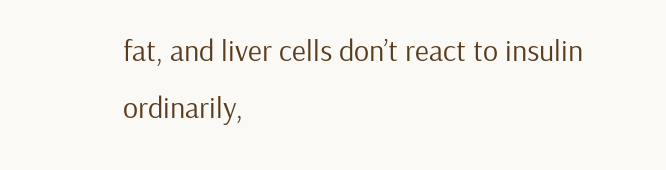fat, and liver cells don’t react to insulin ordinarily,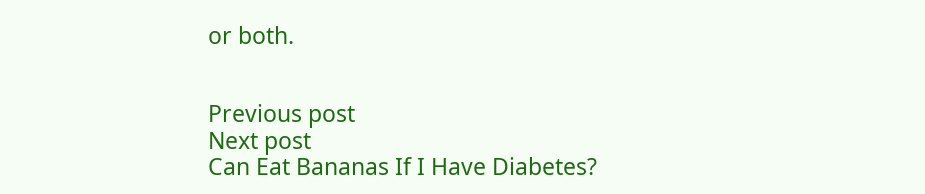or both.


Previous post
Next post
Can Eat Bananas If I Have Diabetes?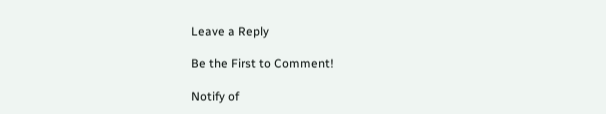Leave a Reply

Be the First to Comment!

Notify of